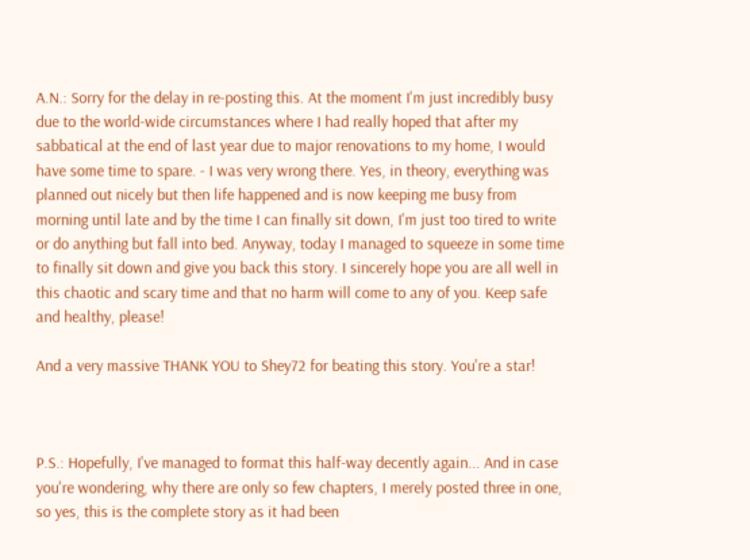A.N.: Sorry for the delay in re-posting this. At the moment I'm just incredibly busy due to the world-wide circumstances where I had really hoped that after my sabbatical at the end of last year due to major renovations to my home, I would have some time to spare. - I was very wrong there. Yes, in theory, everything was planned out nicely but then life happened and is now keeping me busy from morning until late and by the time I can finally sit down, I'm just too tired to write or do anything but fall into bed. Anyway, today I managed to squeeze in some time to finally sit down and give you back this story. I sincerely hope you are all well in this chaotic and scary time and that no harm will come to any of you. Keep safe and healthy, please!

And a very massive THANK YOU to Shey72 for beating this story. You're a star!



P.S.: Hopefully, I've managed to format this half-way decently again... And in case you're wondering, why there are only so few chapters, I merely posted three in one, so yes, this is the complete story as it had been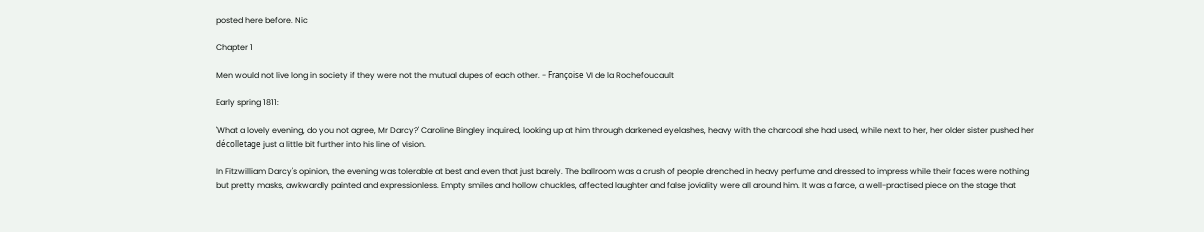posted here before. Nic

Chapter 1

Men would not live long in society if they were not the mutual dupes of each other. - Françoise VI de la Rochefoucault

Early spring 1811:

'What a lovely evening, do you not agree, Mr Darcy?' Caroline Bingley inquired, looking up at him through darkened eyelashes, heavy with the charcoal she had used, while next to her, her older sister pushed her décolletage just a little bit further into his line of vision.

In Fitzwilliam Darcy's opinion, the evening was tolerable at best and even that just barely. The ballroom was a crush of people drenched in heavy perfume and dressed to impress while their faces were nothing but pretty masks, awkwardly painted and expressionless. Empty smiles and hollow chuckles, affected laughter and false joviality were all around him. It was a farce, a well-practised piece on the stage that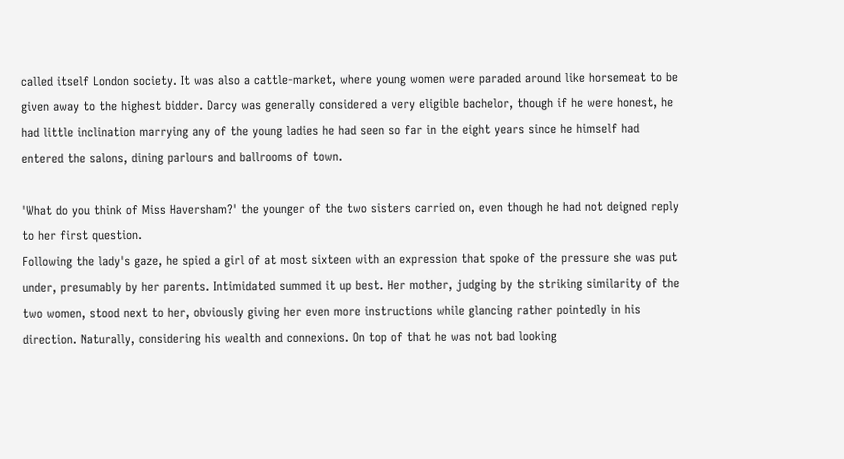called itself London society. It was also a cattle-market, where young women were paraded around like horsemeat to be given away to the highest bidder. Darcy was generally considered a very eligible bachelor, though if he were honest, he had little inclination marrying any of the young ladies he had seen so far in the eight years since he himself had entered the salons, dining parlours and ballrooms of town.

'What do you think of Miss Haversham?' the younger of the two sisters carried on, even though he had not deigned reply to her first question.
Following the lady's gaze, he spied a girl of at most sixteen with an expression that spoke of the pressure she was put under, presumably by her parents. Intimidated summed it up best. Her mother, judging by the striking similarity of the two women, stood next to her, obviously giving her even more instructions while glancing rather pointedly in his direction. Naturally, considering his wealth and connexions. On top of that he was not bad looking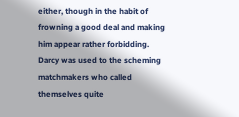either, though in the habit of frowning a good deal and making him appear rather forbidding. Darcy was used to the scheming matchmakers who called themselves quite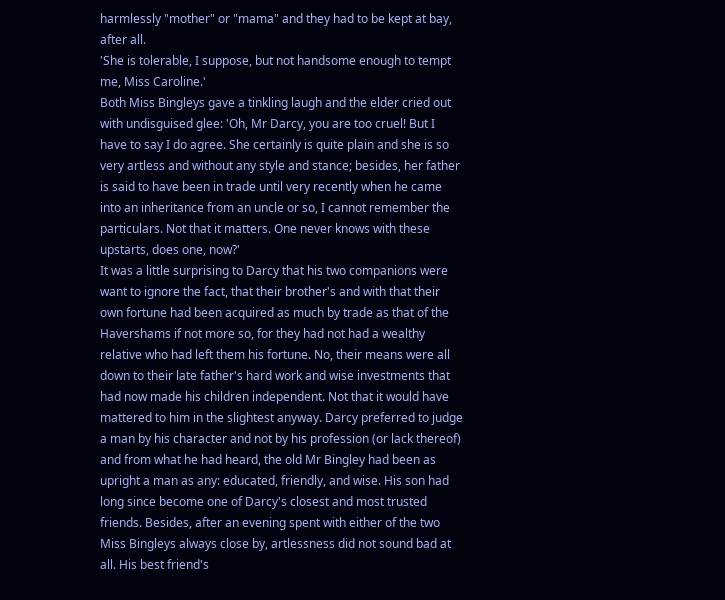harmlessly "mother" or "mama" and they had to be kept at bay, after all.
'She is tolerable, I suppose, but not handsome enough to tempt me, Miss Caroline.'
Both Miss Bingleys gave a tinkling laugh and the elder cried out with undisguised glee: 'Oh, Mr Darcy, you are too cruel! But I have to say I do agree. She certainly is quite plain and she is so very artless and without any style and stance; besides, her father is said to have been in trade until very recently when he came into an inheritance from an uncle or so, I cannot remember the particulars. Not that it matters. One never knows with these upstarts, does one, now?'
It was a little surprising to Darcy that his two companions were want to ignore the fact, that their brother's and with that their own fortune had been acquired as much by trade as that of the Havershams if not more so, for they had not had a wealthy relative who had left them his fortune. No, their means were all down to their late father's hard work and wise investments that had now made his children independent. Not that it would have mattered to him in the slightest anyway. Darcy preferred to judge a man by his character and not by his profession (or lack thereof) and from what he had heard, the old Mr Bingley had been as upright a man as any: educated, friendly, and wise. His son had long since become one of Darcy's closest and most trusted friends. Besides, after an evening spent with either of the two Miss Bingleys always close by, artlessness did not sound bad at all. His best friend's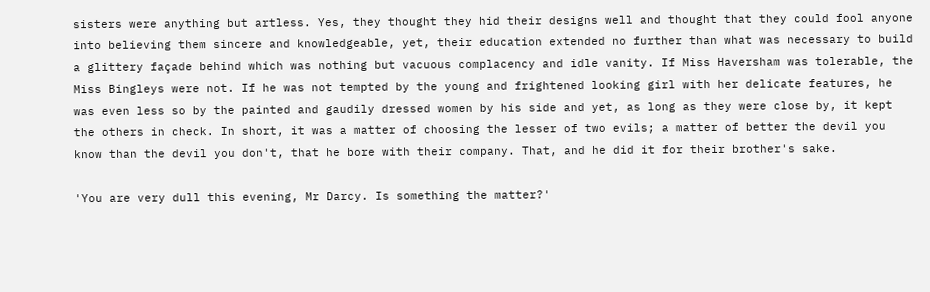sisters were anything but artless. Yes, they thought they hid their designs well and thought that they could fool anyone into believing them sincere and knowledgeable, yet, their education extended no further than what was necessary to build a glittery façade behind which was nothing but vacuous complacency and idle vanity. If Miss Haversham was tolerable, the Miss Bingleys were not. If he was not tempted by the young and frightened looking girl with her delicate features, he was even less so by the painted and gaudily dressed women by his side and yet, as long as they were close by, it kept the others in check. In short, it was a matter of choosing the lesser of two evils; a matter of better the devil you know than the devil you don't, that he bore with their company. That, and he did it for their brother's sake.

'You are very dull this evening, Mr Darcy. Is something the matter?'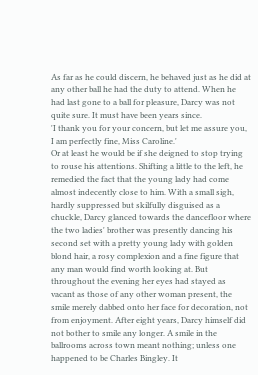As far as he could discern, he behaved just as he did at any other ball he had the duty to attend. When he had last gone to a ball for pleasure, Darcy was not quite sure. It must have been years since.
'I thank you for your concern, but let me assure you, I am perfectly fine, Miss Caroline.'
Or at least he would be if she deigned to stop trying to rouse his attentions. Shifting a little to the left, he remedied the fact that the young lady had come almost indecently close to him. With a small sigh, hardly suppressed but skilfully disguised as a chuckle, Darcy glanced towards the dancefloor where the two ladies' brother was presently dancing his second set with a pretty young lady with golden blond hair, a rosy complexion and a fine figure that any man would find worth looking at. But throughout the evening her eyes had stayed as vacant as those of any other woman present, the smile merely dabbed onto her face for decoration, not from enjoyment. After eight years, Darcy himself did not bother to smile any longer. A smile in the ballrooms across town meant nothing; unless one happened to be Charles Bingley. It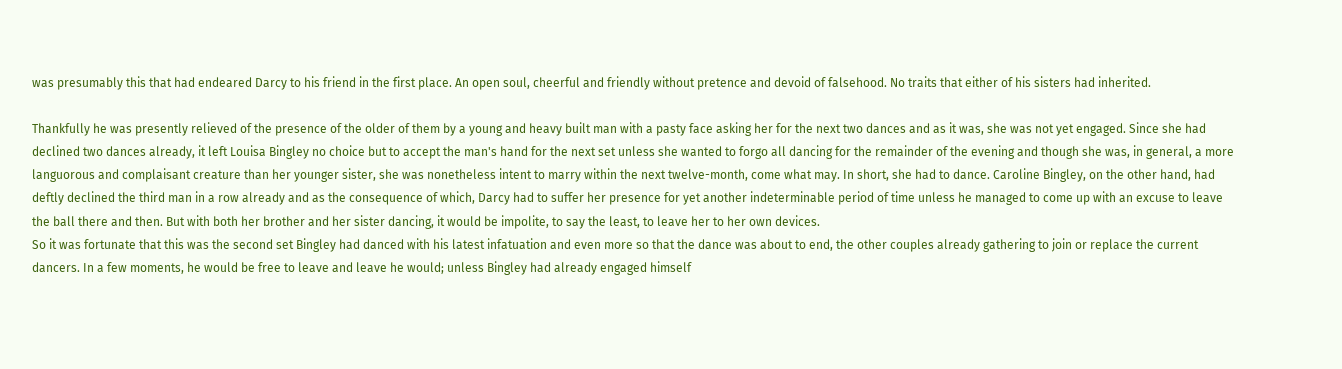was presumably this that had endeared Darcy to his friend in the first place. An open soul, cheerful and friendly without pretence and devoid of falsehood. No traits that either of his sisters had inherited.

Thankfully he was presently relieved of the presence of the older of them by a young and heavy built man with a pasty face asking her for the next two dances and as it was, she was not yet engaged. Since she had declined two dances already, it left Louisa Bingley no choice but to accept the man's hand for the next set unless she wanted to forgo all dancing for the remainder of the evening and though she was, in general, a more languorous and complaisant creature than her younger sister, she was nonetheless intent to marry within the next twelve-month, come what may. In short, she had to dance. Caroline Bingley, on the other hand, had deftly declined the third man in a row already and as the consequence of which, Darcy had to suffer her presence for yet another indeterminable period of time unless he managed to come up with an excuse to leave the ball there and then. But with both her brother and her sister dancing, it would be impolite, to say the least, to leave her to her own devices.
So it was fortunate that this was the second set Bingley had danced with his latest infatuation and even more so that the dance was about to end, the other couples already gathering to join or replace the current dancers. In a few moments, he would be free to leave and leave he would; unless Bingley had already engaged himself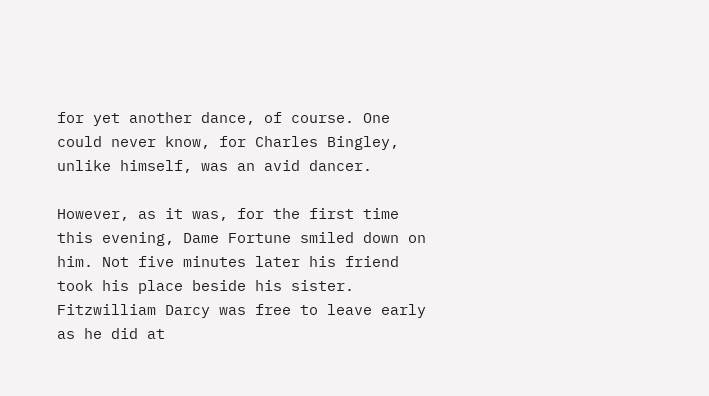for yet another dance, of course. One could never know, for Charles Bingley, unlike himself, was an avid dancer.

However, as it was, for the first time this evening, Dame Fortune smiled down on him. Not five minutes later his friend took his place beside his sister. Fitzwilliam Darcy was free to leave early as he did at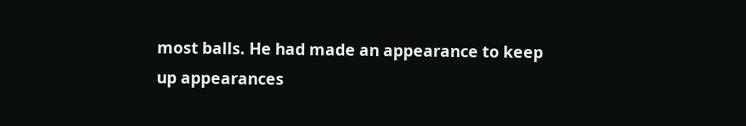most balls. He had made an appearance to keep up appearances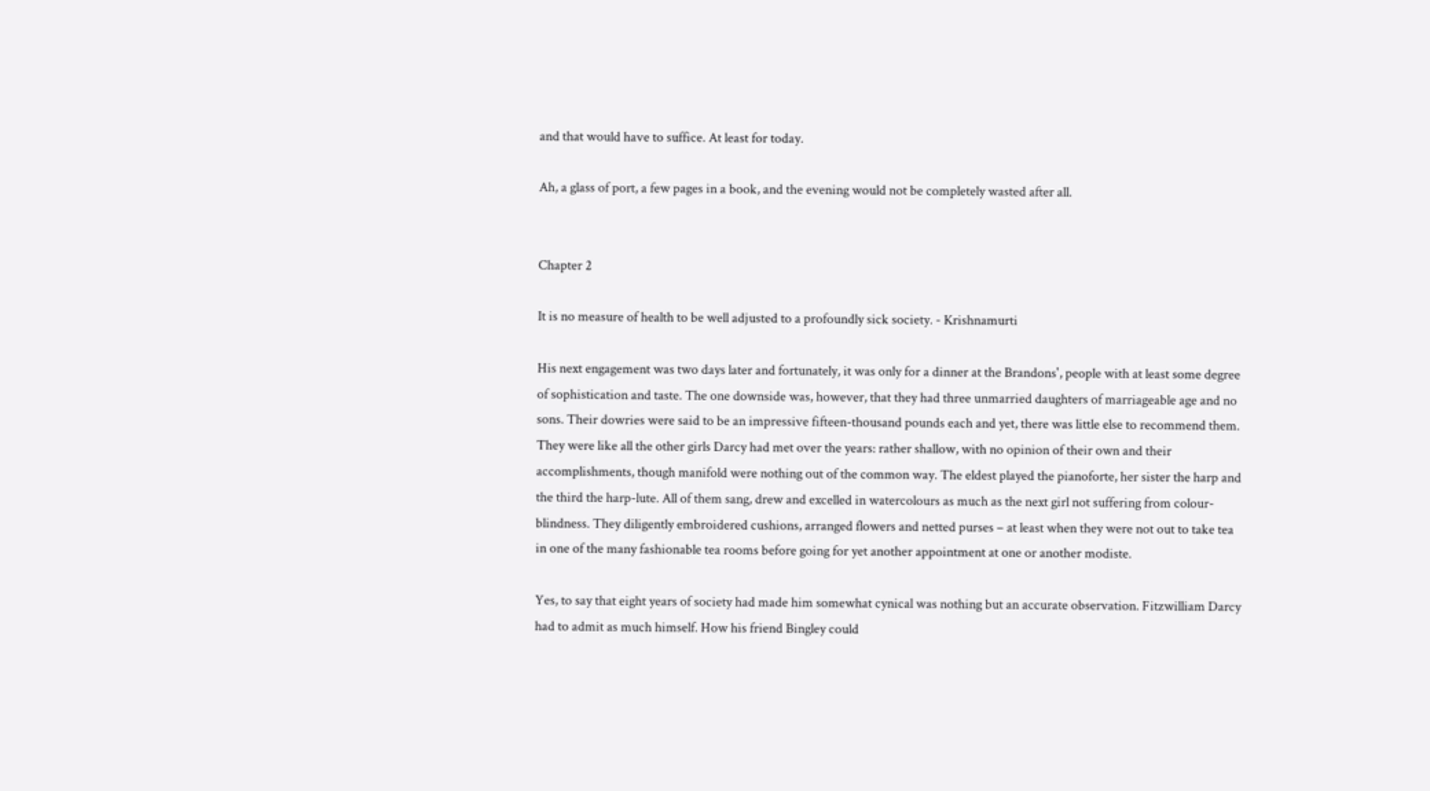and that would have to suffice. At least for today.

Ah, a glass of port, a few pages in a book, and the evening would not be completely wasted after all.


Chapter 2

It is no measure of health to be well adjusted to a profoundly sick society. - Krishnamurti

His next engagement was two days later and fortunately, it was only for a dinner at the Brandons', people with at least some degree of sophistication and taste. The one downside was, however, that they had three unmarried daughters of marriageable age and no sons. Their dowries were said to be an impressive fifteen-thousand pounds each and yet, there was little else to recommend them. They were like all the other girls Darcy had met over the years: rather shallow, with no opinion of their own and their accomplishments, though manifold were nothing out of the common way. The eldest played the pianoforte, her sister the harp and the third the harp-lute. All of them sang, drew and excelled in watercolours as much as the next girl not suffering from colour-blindness. They diligently embroidered cushions, arranged flowers and netted purses – at least when they were not out to take tea in one of the many fashionable tea rooms before going for yet another appointment at one or another modiste.

Yes, to say that eight years of society had made him somewhat cynical was nothing but an accurate observation. Fitzwilliam Darcy had to admit as much himself. How his friend Bingley could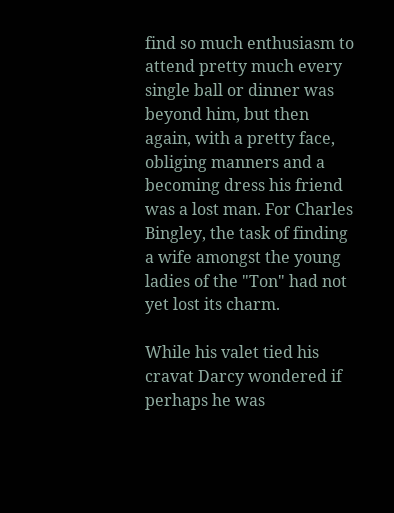find so much enthusiasm to attend pretty much every single ball or dinner was beyond him, but then again, with a pretty face, obliging manners and a becoming dress his friend was a lost man. For Charles Bingley, the task of finding a wife amongst the young ladies of the "Ton" had not yet lost its charm.

While his valet tied his cravat Darcy wondered if perhaps he was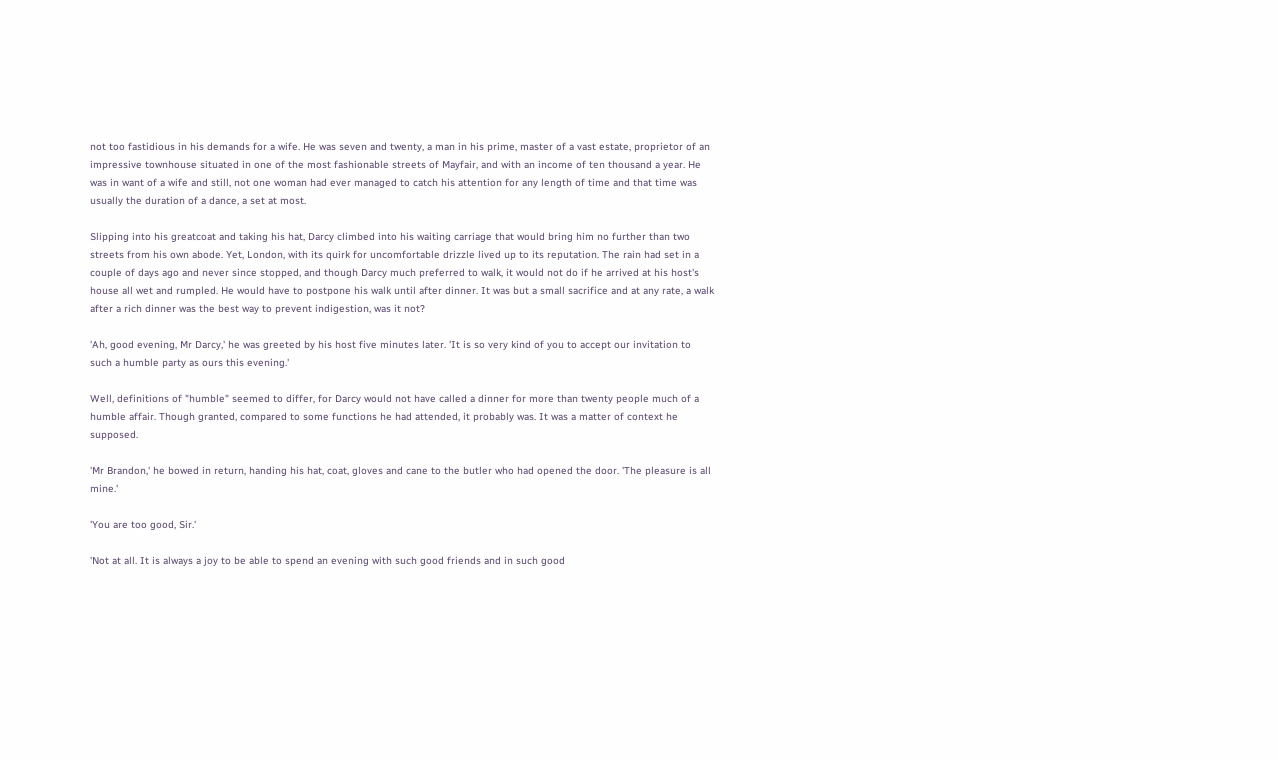not too fastidious in his demands for a wife. He was seven and twenty, a man in his prime, master of a vast estate, proprietor of an impressive townhouse situated in one of the most fashionable streets of Mayfair, and with an income of ten thousand a year. He was in want of a wife and still, not one woman had ever managed to catch his attention for any length of time and that time was usually the duration of a dance, a set at most.

Slipping into his greatcoat and taking his hat, Darcy climbed into his waiting carriage that would bring him no further than two streets from his own abode. Yet, London, with its quirk for uncomfortable drizzle lived up to its reputation. The rain had set in a couple of days ago and never since stopped, and though Darcy much preferred to walk, it would not do if he arrived at his host's house all wet and rumpled. He would have to postpone his walk until after dinner. It was but a small sacrifice and at any rate, a walk after a rich dinner was the best way to prevent indigestion, was it not?

'Ah, good evening, Mr Darcy,' he was greeted by his host five minutes later. 'It is so very kind of you to accept our invitation to such a humble party as ours this evening.'

Well, definitions of "humble" seemed to differ, for Darcy would not have called a dinner for more than twenty people much of a humble affair. Though granted, compared to some functions he had attended, it probably was. It was a matter of context he supposed.

'Mr Brandon,' he bowed in return, handing his hat, coat, gloves and cane to the butler who had opened the door. 'The pleasure is all mine.'

'You are too good, Sir.'

'Not at all. It is always a joy to be able to spend an evening with such good friends and in such good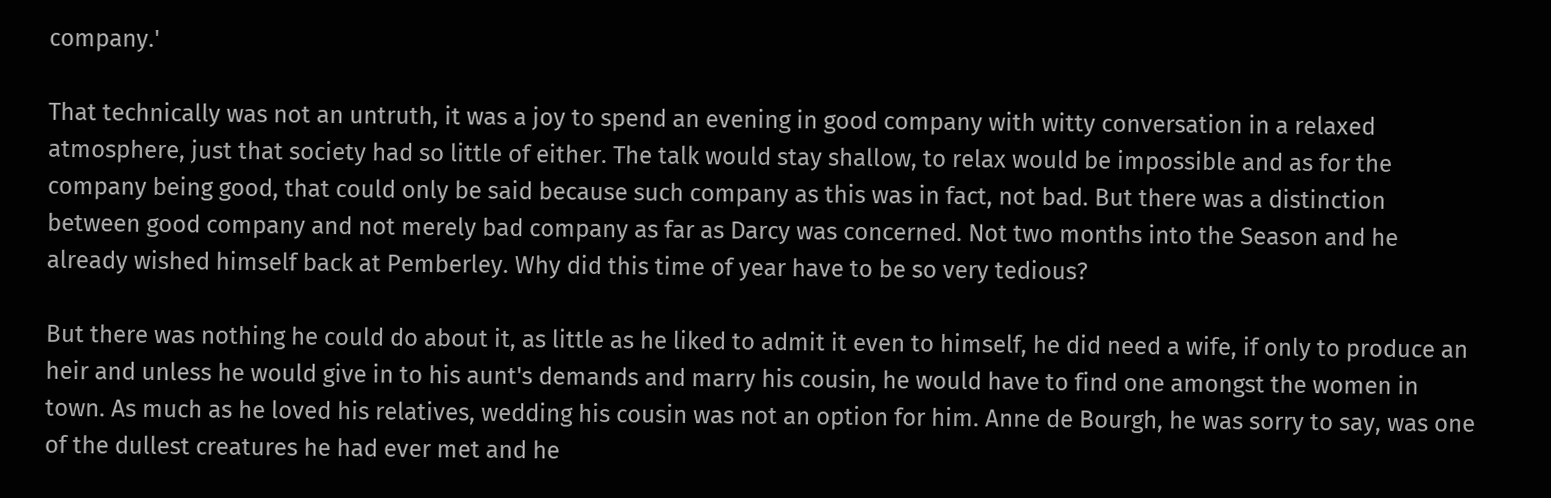company.'

That technically was not an untruth, it was a joy to spend an evening in good company with witty conversation in a relaxed atmosphere, just that society had so little of either. The talk would stay shallow, to relax would be impossible and as for the company being good, that could only be said because such company as this was in fact, not bad. But there was a distinction between good company and not merely bad company as far as Darcy was concerned. Not two months into the Season and he already wished himself back at Pemberley. Why did this time of year have to be so very tedious?

But there was nothing he could do about it, as little as he liked to admit it even to himself, he did need a wife, if only to produce an heir and unless he would give in to his aunt's demands and marry his cousin, he would have to find one amongst the women in town. As much as he loved his relatives, wedding his cousin was not an option for him. Anne de Bourgh, he was sorry to say, was one of the dullest creatures he had ever met and he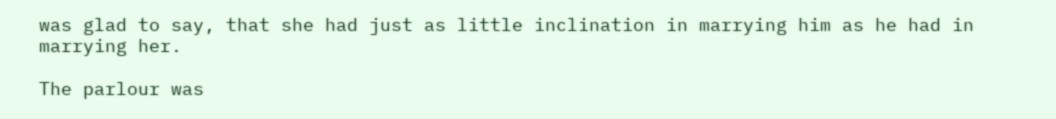was glad to say, that she had just as little inclination in marrying him as he had in marrying her.

The parlour was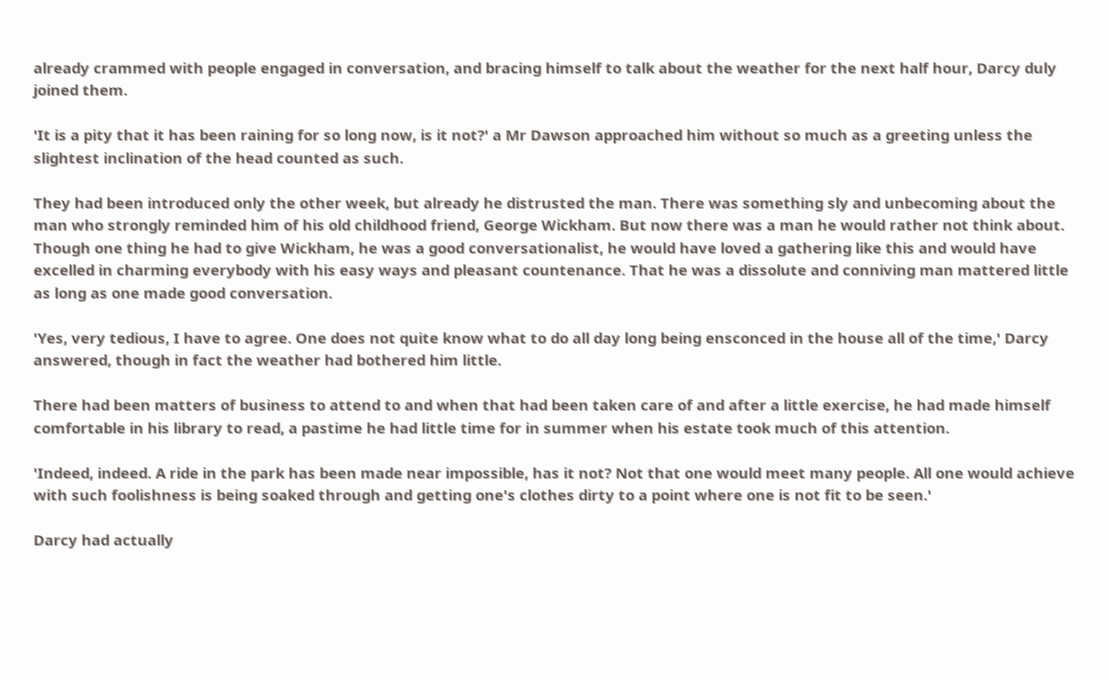already crammed with people engaged in conversation, and bracing himself to talk about the weather for the next half hour, Darcy duly joined them.

'It is a pity that it has been raining for so long now, is it not?' a Mr Dawson approached him without so much as a greeting unless the slightest inclination of the head counted as such.

They had been introduced only the other week, but already he distrusted the man. There was something sly and unbecoming about the man who strongly reminded him of his old childhood friend, George Wickham. But now there was a man he would rather not think about. Though one thing he had to give Wickham, he was a good conversationalist, he would have loved a gathering like this and would have excelled in charming everybody with his easy ways and pleasant countenance. That he was a dissolute and conniving man mattered little as long as one made good conversation.

'Yes, very tedious, I have to agree. One does not quite know what to do all day long being ensconced in the house all of the time,' Darcy answered, though in fact the weather had bothered him little.

There had been matters of business to attend to and when that had been taken care of and after a little exercise, he had made himself comfortable in his library to read, a pastime he had little time for in summer when his estate took much of this attention.

'Indeed, indeed. A ride in the park has been made near impossible, has it not? Not that one would meet many people. All one would achieve with such foolishness is being soaked through and getting one's clothes dirty to a point where one is not fit to be seen.'

Darcy had actually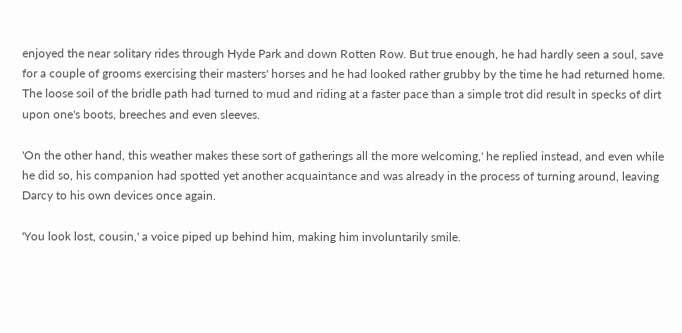enjoyed the near solitary rides through Hyde Park and down Rotten Row. But true enough, he had hardly seen a soul, save for a couple of grooms exercising their masters' horses and he had looked rather grubby by the time he had returned home. The loose soil of the bridle path had turned to mud and riding at a faster pace than a simple trot did result in specks of dirt upon one's boots, breeches and even sleeves.

'On the other hand, this weather makes these sort of gatherings all the more welcoming,' he replied instead, and even while he did so, his companion had spotted yet another acquaintance and was already in the process of turning around, leaving Darcy to his own devices once again.

'You look lost, cousin,' a voice piped up behind him, making him involuntarily smile.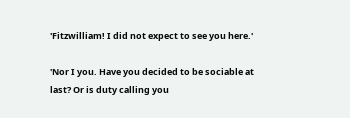'Fitzwilliam! I did not expect to see you here.'

'Nor I you. Have you decided to be sociable at last? Or is duty calling you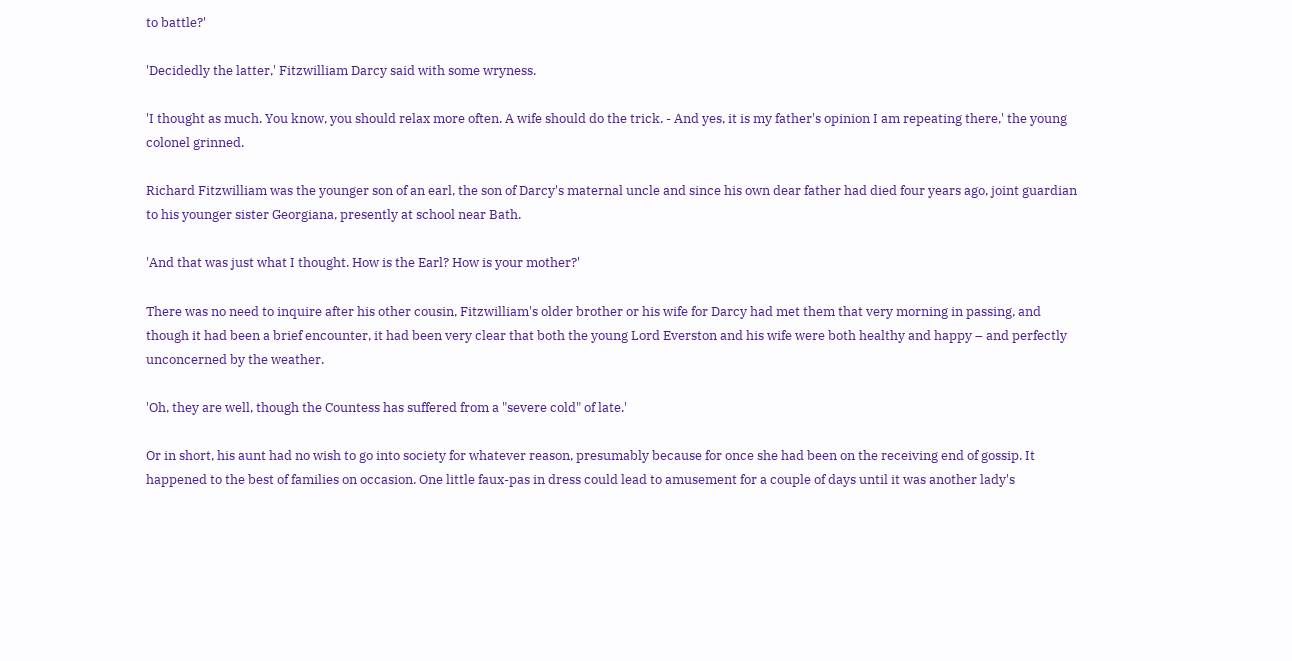to battle?'

'Decidedly the latter,' Fitzwilliam Darcy said with some wryness.

'I thought as much. You know, you should relax more often. A wife should do the trick. - And yes, it is my father's opinion I am repeating there,' the young colonel grinned.

Richard Fitzwilliam was the younger son of an earl, the son of Darcy's maternal uncle and since his own dear father had died four years ago, joint guardian to his younger sister Georgiana, presently at school near Bath.

'And that was just what I thought. How is the Earl? How is your mother?'

There was no need to inquire after his other cousin, Fitzwilliam's older brother or his wife for Darcy had met them that very morning in passing, and though it had been a brief encounter, it had been very clear that both the young Lord Everston and his wife were both healthy and happy – and perfectly unconcerned by the weather.

'Oh, they are well, though the Countess has suffered from a "severe cold" of late.'

Or in short, his aunt had no wish to go into society for whatever reason, presumably because for once she had been on the receiving end of gossip. It happened to the best of families on occasion. One little faux-pas in dress could lead to amusement for a couple of days until it was another lady's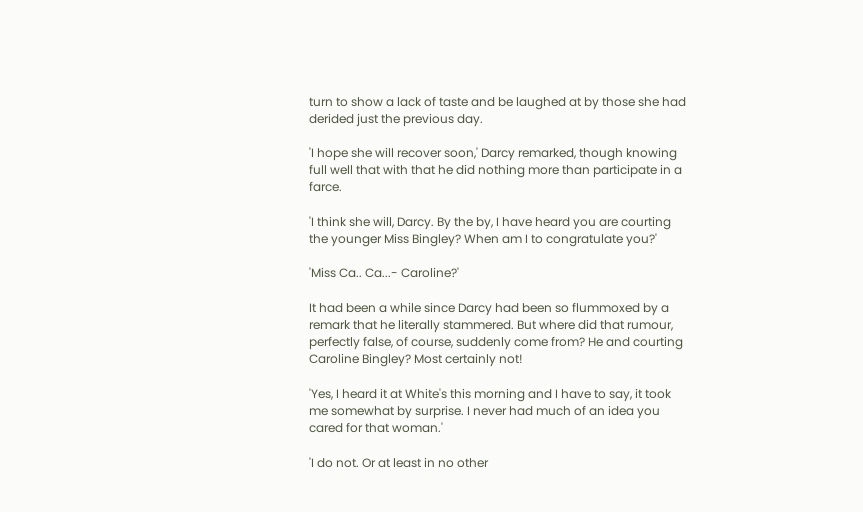turn to show a lack of taste and be laughed at by those she had derided just the previous day.

'I hope she will recover soon,' Darcy remarked, though knowing full well that with that he did nothing more than participate in a farce.

'I think she will, Darcy. By the by, I have heard you are courting the younger Miss Bingley? When am I to congratulate you?'

'Miss Ca.. Ca...- Caroline?'

It had been a while since Darcy had been so flummoxed by a remark that he literally stammered. But where did that rumour, perfectly false, of course, suddenly come from? He and courting Caroline Bingley? Most certainly not!

'Yes, I heard it at White's this morning and I have to say, it took me somewhat by surprise. I never had much of an idea you cared for that woman.'

'I do not. Or at least in no other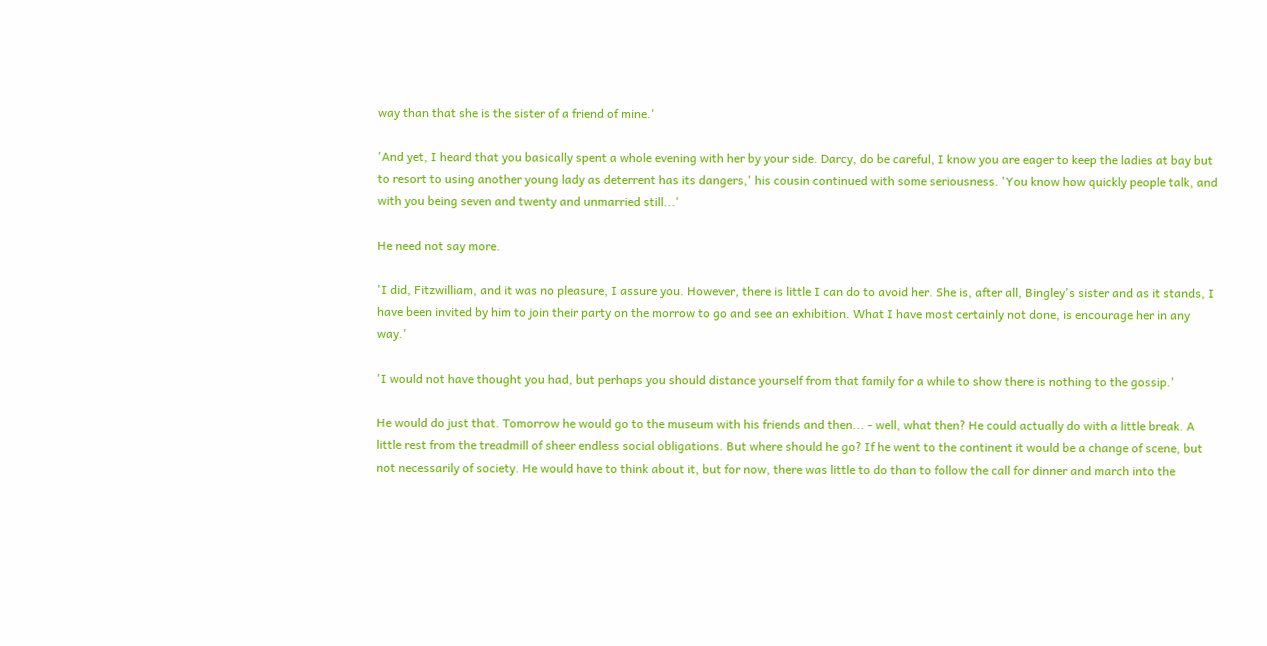way than that she is the sister of a friend of mine.'

'And yet, I heard that you basically spent a whole evening with her by your side. Darcy, do be careful, I know you are eager to keep the ladies at bay but to resort to using another young lady as deterrent has its dangers,' his cousin continued with some seriousness. 'You know how quickly people talk, and with you being seven and twenty and unmarried still...'

He need not say more.

'I did, Fitzwilliam, and it was no pleasure, I assure you. However, there is little I can do to avoid her. She is, after all, Bingley's sister and as it stands, I have been invited by him to join their party on the morrow to go and see an exhibition. What I have most certainly not done, is encourage her in any way.'

'I would not have thought you had, but perhaps you should distance yourself from that family for a while to show there is nothing to the gossip.'

He would do just that. Tomorrow he would go to the museum with his friends and then... - well, what then? He could actually do with a little break. A little rest from the treadmill of sheer endless social obligations. But where should he go? If he went to the continent it would be a change of scene, but not necessarily of society. He would have to think about it, but for now, there was little to do than to follow the call for dinner and march into the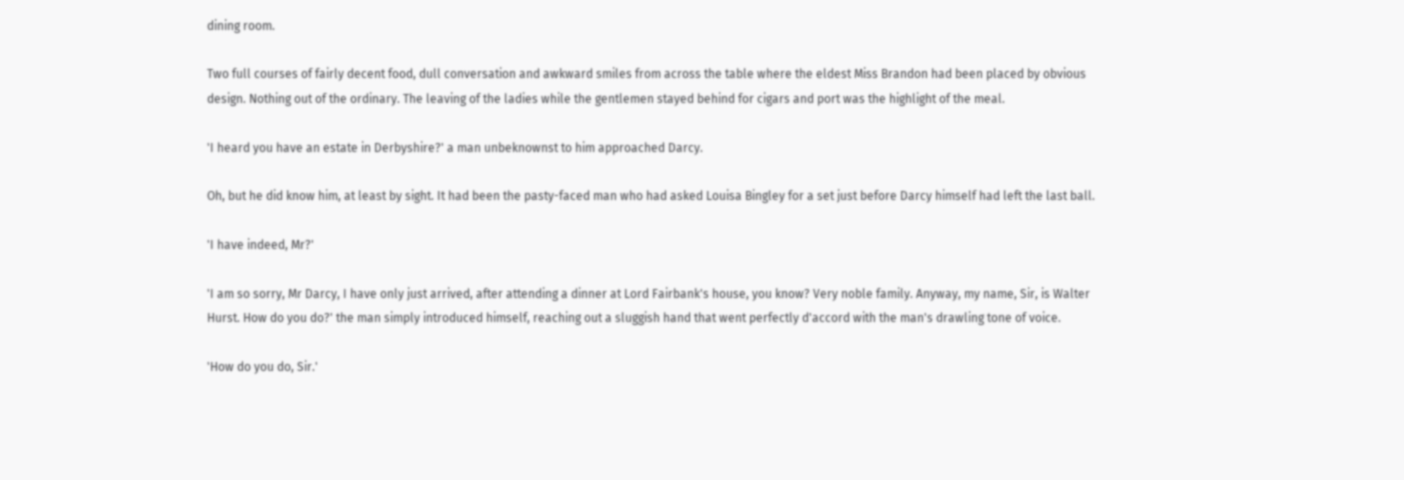dining room.

Two full courses of fairly decent food, dull conversation and awkward smiles from across the table where the eldest Miss Brandon had been placed by obvious design. Nothing out of the ordinary. The leaving of the ladies while the gentlemen stayed behind for cigars and port was the highlight of the meal.

'I heard you have an estate in Derbyshire?' a man unbeknownst to him approached Darcy.

Oh, but he did know him, at least by sight. It had been the pasty-faced man who had asked Louisa Bingley for a set just before Darcy himself had left the last ball.

'I have indeed, Mr?'

'I am so sorry, Mr Darcy, I have only just arrived, after attending a dinner at Lord Fairbank's house, you know? Very noble family. Anyway, my name, Sir, is Walter Hurst. How do you do?' the man simply introduced himself, reaching out a sluggish hand that went perfectly d'accord with the man's drawling tone of voice.

'How do you do, Sir.'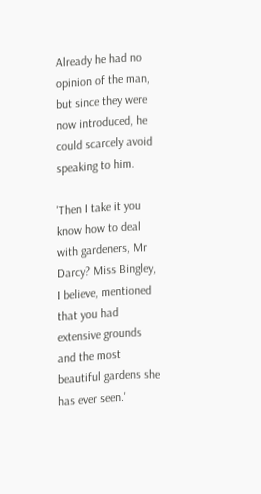Already he had no opinion of the man, but since they were now introduced, he could scarcely avoid speaking to him.

'Then I take it you know how to deal with gardeners, Mr Darcy? Miss Bingley, I believe, mentioned that you had extensive grounds and the most beautiful gardens she has ever seen.'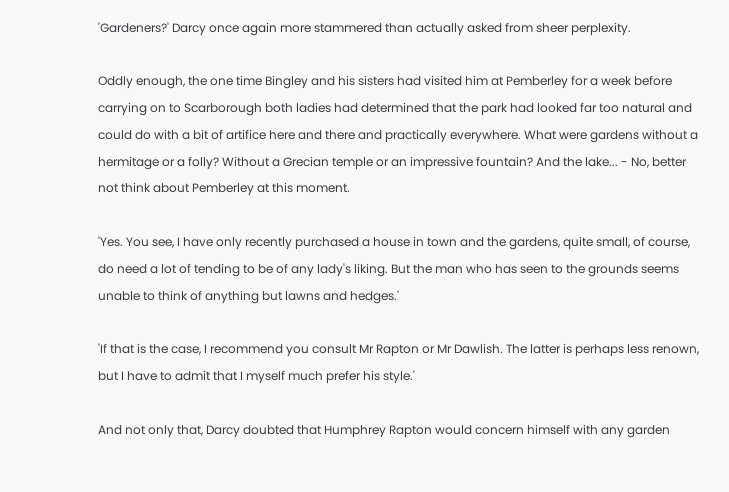'Gardeners?' Darcy once again more stammered than actually asked from sheer perplexity.

Oddly enough, the one time Bingley and his sisters had visited him at Pemberley for a week before carrying on to Scarborough both ladies had determined that the park had looked far too natural and could do with a bit of artifice here and there and practically everywhere. What were gardens without a hermitage or a folly? Without a Grecian temple or an impressive fountain? And the lake... - No, better not think about Pemberley at this moment.

'Yes. You see, I have only recently purchased a house in town and the gardens, quite small, of course, do need a lot of tending to be of any lady's liking. But the man who has seen to the grounds seems unable to think of anything but lawns and hedges.'

'If that is the case, I recommend you consult Mr Rapton or Mr Dawlish. The latter is perhaps less renown, but I have to admit that I myself much prefer his style.'

And not only that, Darcy doubted that Humphrey Rapton would concern himself with any garden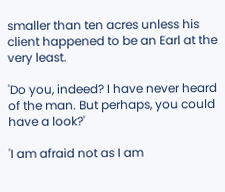smaller than ten acres unless his client happened to be an Earl at the very least.

'Do you, indeed? I have never heard of the man. But perhaps, you could have a look?'

'I am afraid not as I am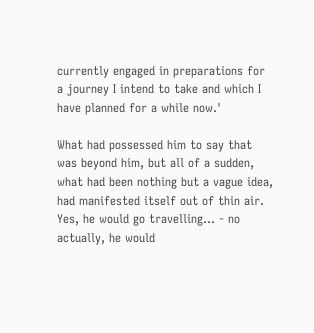currently engaged in preparations for a journey I intend to take and which I have planned for a while now.'

What had possessed him to say that was beyond him, but all of a sudden, what had been nothing but a vague idea, had manifested itself out of thin air. Yes, he would go travelling... - no actually, he would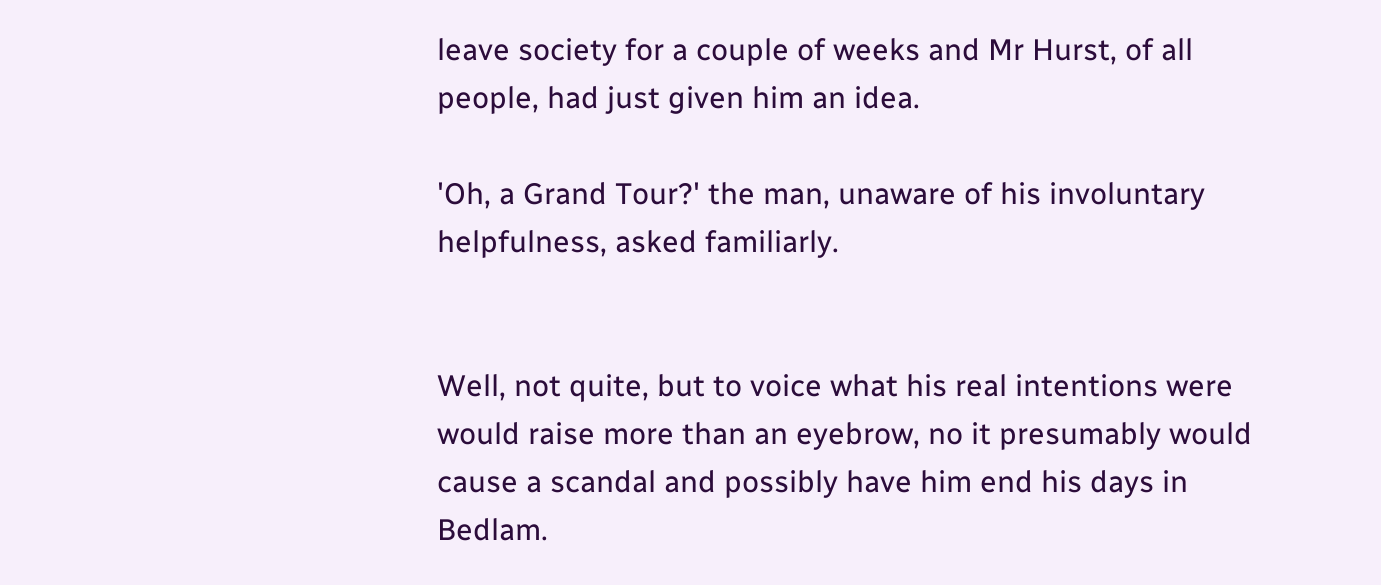leave society for a couple of weeks and Mr Hurst, of all people, had just given him an idea.

'Oh, a Grand Tour?' the man, unaware of his involuntary helpfulness, asked familiarly.


Well, not quite, but to voice what his real intentions were would raise more than an eyebrow, no it presumably would cause a scandal and possibly have him end his days in Bedlam.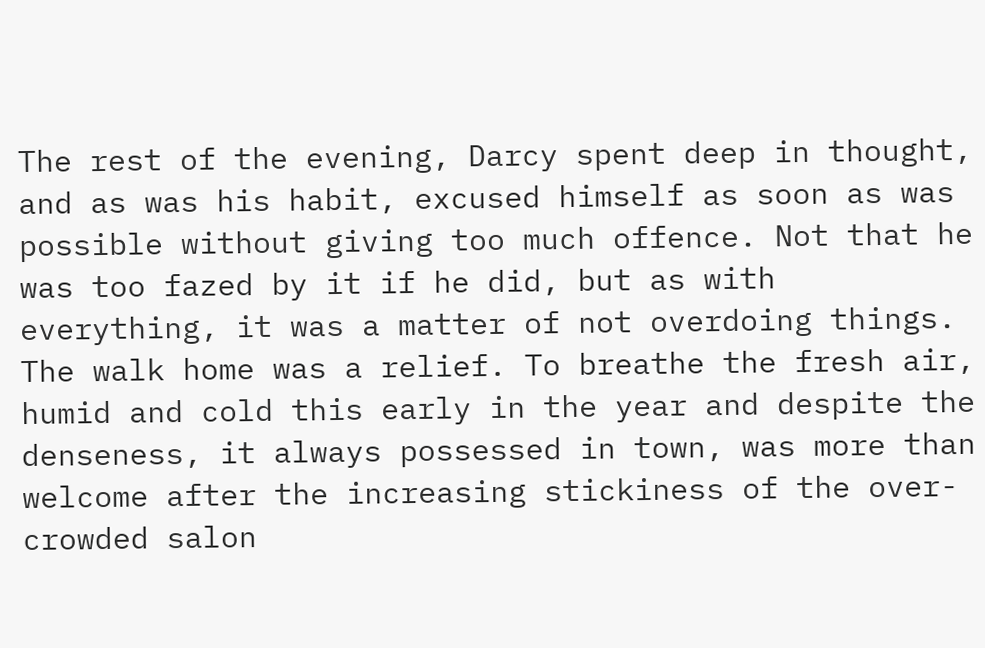The rest of the evening, Darcy spent deep in thought, and as was his habit, excused himself as soon as was possible without giving too much offence. Not that he was too fazed by it if he did, but as with everything, it was a matter of not overdoing things. The walk home was a relief. To breathe the fresh air, humid and cold this early in the year and despite the denseness, it always possessed in town, was more than welcome after the increasing stickiness of the over-crowded salon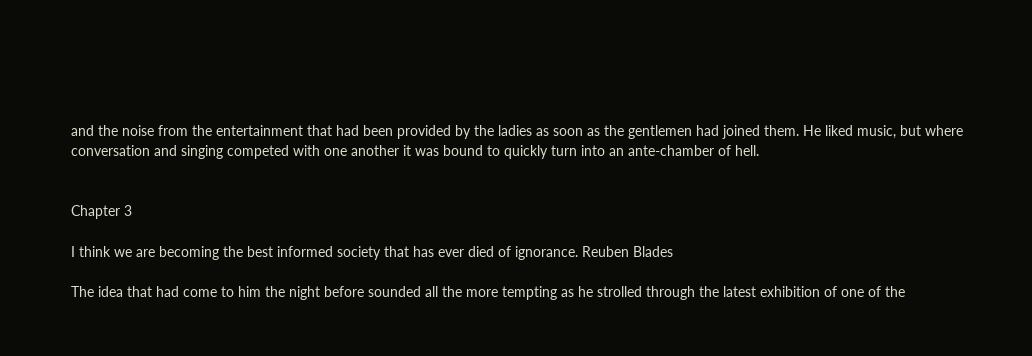and the noise from the entertainment that had been provided by the ladies as soon as the gentlemen had joined them. He liked music, but where conversation and singing competed with one another it was bound to quickly turn into an ante-chamber of hell.


Chapter 3

I think we are becoming the best informed society that has ever died of ignorance. Reuben Blades

The idea that had come to him the night before sounded all the more tempting as he strolled through the latest exhibition of one of the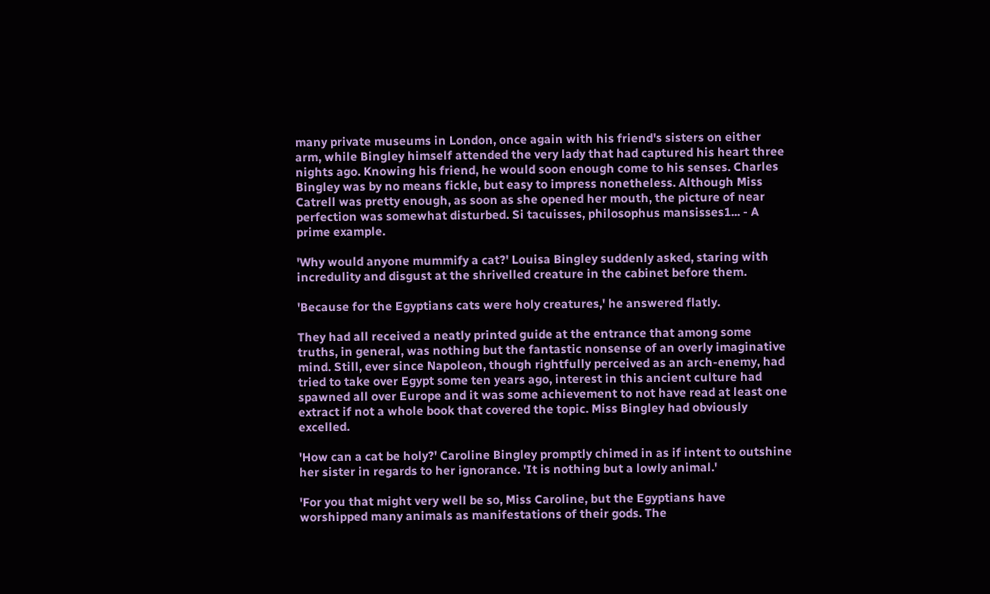many private museums in London, once again with his friend's sisters on either arm, while Bingley himself attended the very lady that had captured his heart three nights ago. Knowing his friend, he would soon enough come to his senses. Charles Bingley was by no means fickle, but easy to impress nonetheless. Although Miss Catrell was pretty enough, as soon as she opened her mouth, the picture of near perfection was somewhat disturbed. Si tacuisses, philosophus mansisses1... - A prime example.

'Why would anyone mummify a cat?' Louisa Bingley suddenly asked, staring with incredulity and disgust at the shrivelled creature in the cabinet before them.

'Because for the Egyptians cats were holy creatures,' he answered flatly.

They had all received a neatly printed guide at the entrance that among some truths, in general, was nothing but the fantastic nonsense of an overly imaginative mind. Still, ever since Napoleon, though rightfully perceived as an arch-enemy, had tried to take over Egypt some ten years ago, interest in this ancient culture had spawned all over Europe and it was some achievement to not have read at least one extract if not a whole book that covered the topic. Miss Bingley had obviously excelled.

'How can a cat be holy?' Caroline Bingley promptly chimed in as if intent to outshine her sister in regards to her ignorance. 'It is nothing but a lowly animal.'

'For you that might very well be so, Miss Caroline, but the Egyptians have worshipped many animals as manifestations of their gods. The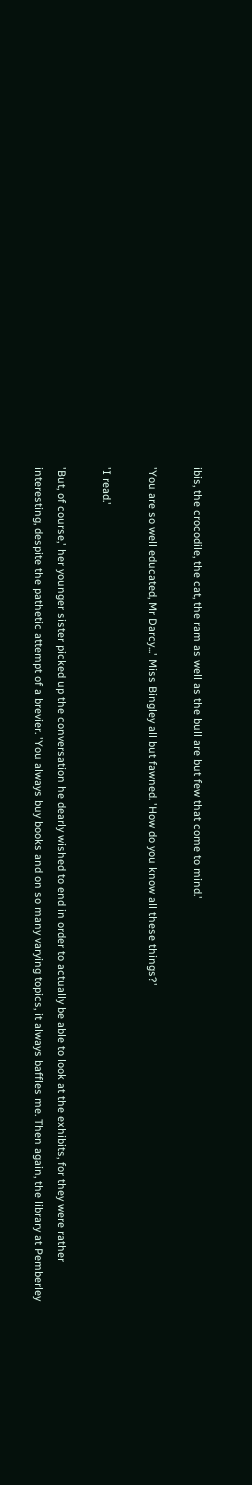ibis, the crocodile, the cat, the ram as well as the bull are but few that come to mind.'

'You are so well educated, Mr Darcy...' Miss Bingley all but fawned. 'How do you know all these things?'

'I read.'

'But, of course,' her younger sister picked up the conversation he dearly wished to end in order to actually be able to look at the exhibits, for they were rather interesting, despite the pathetic attempt of a brevier. 'You always buy books and on so many varying topics, it always baffles me. Then again, the library at Pemberley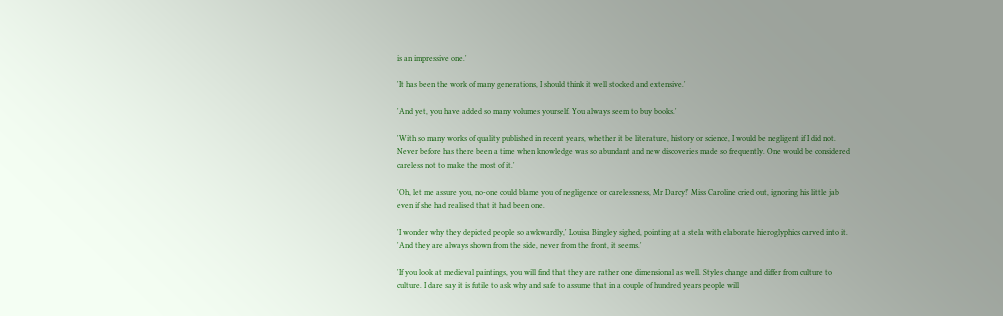is an impressive one.'

'It has been the work of many generations, I should think it well stocked and extensive.'

'And yet, you have added so many volumes yourself. You always seem to buy books.'

'With so many works of quality published in recent years, whether it be literature, history or science, I would be negligent if I did not. Never before has there been a time when knowledge was so abundant and new discoveries made so frequently. One would be considered careless not to make the most of it.'

'Oh, let me assure you, no-one could blame you of negligence or carelessness, Mr Darcy!' Miss Caroline cried out, ignoring his little jab even if she had realised that it had been one.

'I wonder why they depicted people so awkwardly,' Louisa Bingley sighed, pointing at a stela with elaborate hieroglyphics carved into it. 'And they are always shown from the side, never from the front, it seems.'

'If you look at medieval paintings, you will find that they are rather one dimensional as well. Styles change and differ from culture to culture. I dare say it is futile to ask why and safe to assume that in a couple of hundred years people will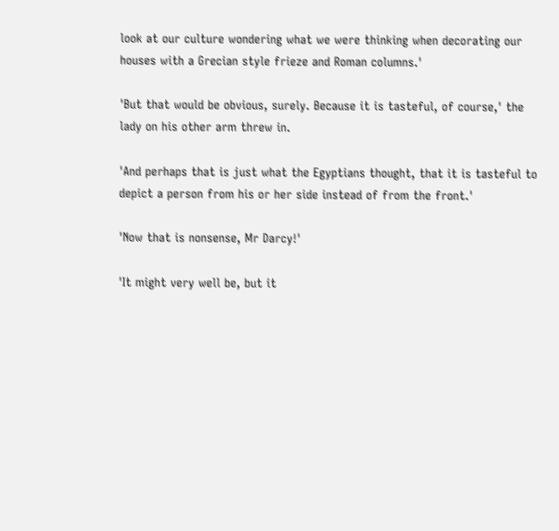look at our culture wondering what we were thinking when decorating our houses with a Grecian style frieze and Roman columns.'

'But that would be obvious, surely. Because it is tasteful, of course,' the lady on his other arm threw in.

'And perhaps that is just what the Egyptians thought, that it is tasteful to depict a person from his or her side instead of from the front.'

'Now that is nonsense, Mr Darcy!'

'It might very well be, but it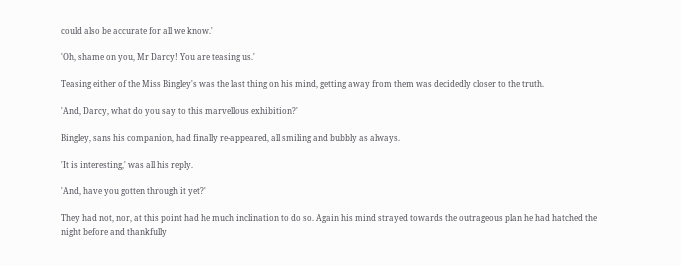could also be accurate for all we know.'

'Oh, shame on you, Mr Darcy! You are teasing us.'

Teasing either of the Miss Bingley's was the last thing on his mind, getting away from them was decidedly closer to the truth.

'And, Darcy, what do you say to this marvellous exhibition?'

Bingley, sans his companion, had finally re-appeared, all smiling and bubbly as always.

'It is interesting,' was all his reply.

'And, have you gotten through it yet?'

They had not, nor, at this point had he much inclination to do so. Again his mind strayed towards the outrageous plan he had hatched the night before and thankfully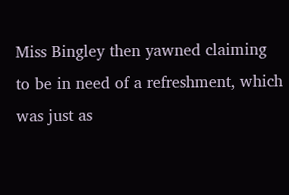Miss Bingley then yawned claiming to be in need of a refreshment, which was just as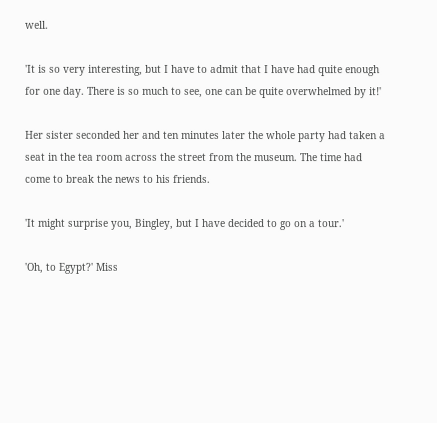well.

'It is so very interesting, but I have to admit that I have had quite enough for one day. There is so much to see, one can be quite overwhelmed by it!'

Her sister seconded her and ten minutes later the whole party had taken a seat in the tea room across the street from the museum. The time had come to break the news to his friends.

'It might surprise you, Bingley, but I have decided to go on a tour.'

'Oh, to Egypt?' Miss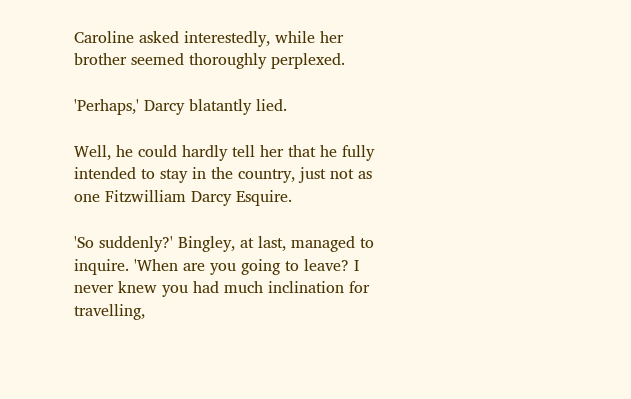Caroline asked interestedly, while her brother seemed thoroughly perplexed.

'Perhaps,' Darcy blatantly lied.

Well, he could hardly tell her that he fully intended to stay in the country, just not as one Fitzwilliam Darcy Esquire.

'So suddenly?' Bingley, at last, managed to inquire. 'When are you going to leave? I never knew you had much inclination for travelling,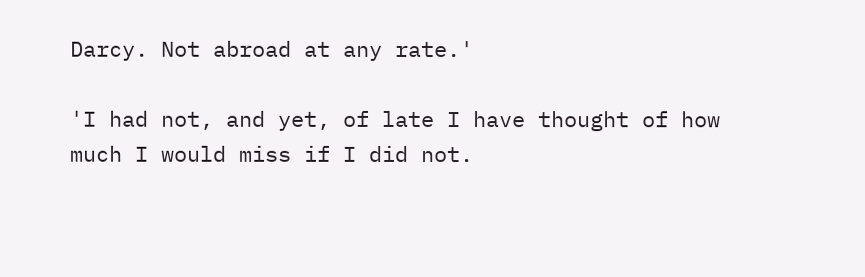Darcy. Not abroad at any rate.'

'I had not, and yet, of late I have thought of how much I would miss if I did not.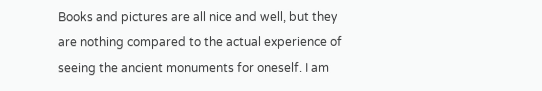Books and pictures are all nice and well, but they are nothing compared to the actual experience of seeing the ancient monuments for oneself. I am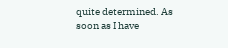quite determined. As soon as I have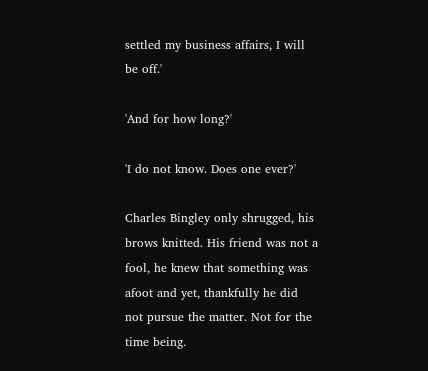settled my business affairs, I will be off.'

'And for how long?'

'I do not know. Does one ever?'

Charles Bingley only shrugged, his brows knitted. His friend was not a fool, he knew that something was afoot and yet, thankfully he did not pursue the matter. Not for the time being.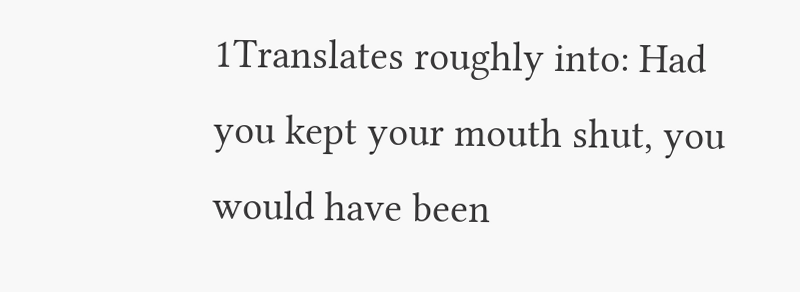1Translates roughly into: Had you kept your mouth shut, you would have been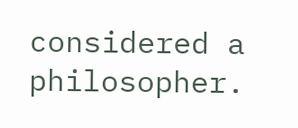considered a philosopher.